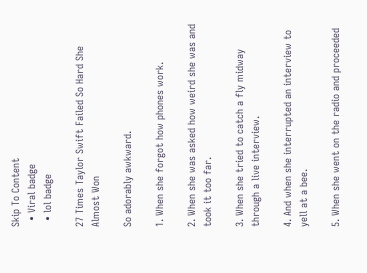Skip To Content
  • Viral badge
  • lol badge

27 Times Taylor Swift Failed So Hard She Almost Won

So adorably awkward.

1. When she forgot how phones work.

2. When she was asked how weird she was and took it too far.

3. When she tried to catch a fly midway through a live interview.

4. And when she interrupted an interview to yell at a bee.

5. When she went on the radio and proceeded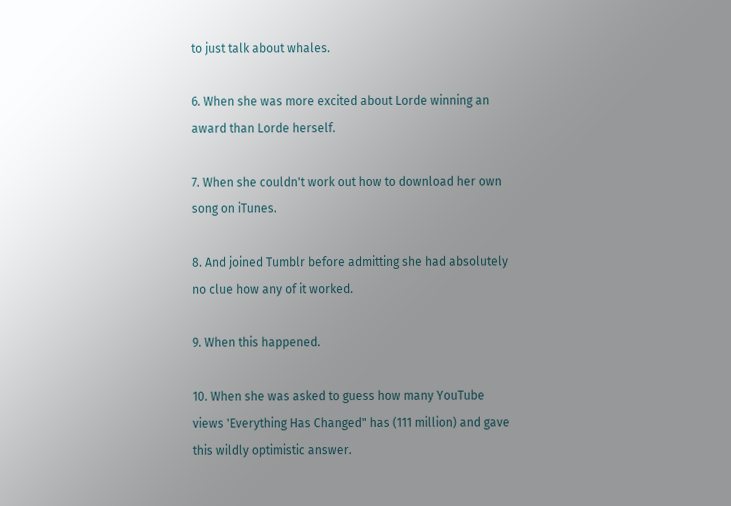to just talk about whales.

6. When she was more excited about Lorde winning an award than Lorde herself.

7. When she couldn't work out how to download her own song on iTunes.

8. And joined Tumblr before admitting she had absolutely no clue how any of it worked.

9. When this happened.

10. When she was asked to guess how many YouTube views 'Everything Has Changed" has (111 million) and gave this wildly optimistic answer.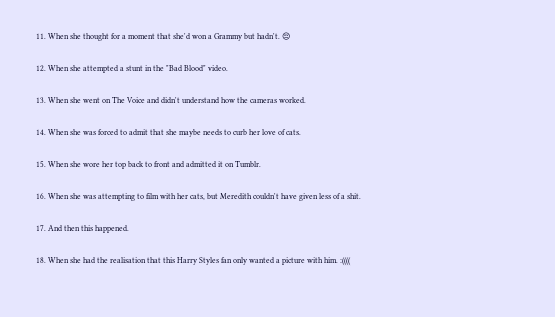11. When she thought for a moment that she'd won a Grammy but hadn't. 😔

12. When she attempted a stunt in the "Bad Blood" video.

13. When she went on The Voice and didn't understand how the cameras worked.

14. When she was forced to admit that she maybe needs to curb her love of cats.

15. When she wore her top back to front and admitted it on Tumblr.

16. When she was attempting to film with her cats, but Meredith couldn't have given less of a shit.

17. And then this happened.

18. When she had the realisation that this Harry Styles fan only wanted a picture with him. :((((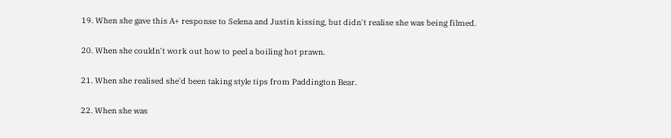19. When she gave this A+ response to Selena and Justin kissing, but didn't realise she was being filmed.

20. When she couldn't work out how to peel a boiling hot prawn.

21. When she realised she'd been taking style tips from Paddington Bear.

22. When she was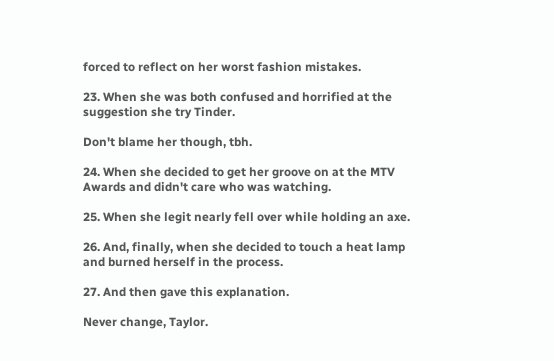forced to reflect on her worst fashion mistakes.

23. When she was both confused and horrified at the suggestion she try Tinder.

Don't blame her though, tbh.

24. When she decided to get her groove on at the MTV Awards and didn't care who was watching.

25. When she legit nearly fell over while holding an axe.

26. And, finally, when she decided to touch a heat lamp and burned herself in the process.

27. And then gave this explanation.

Never change, Taylor.